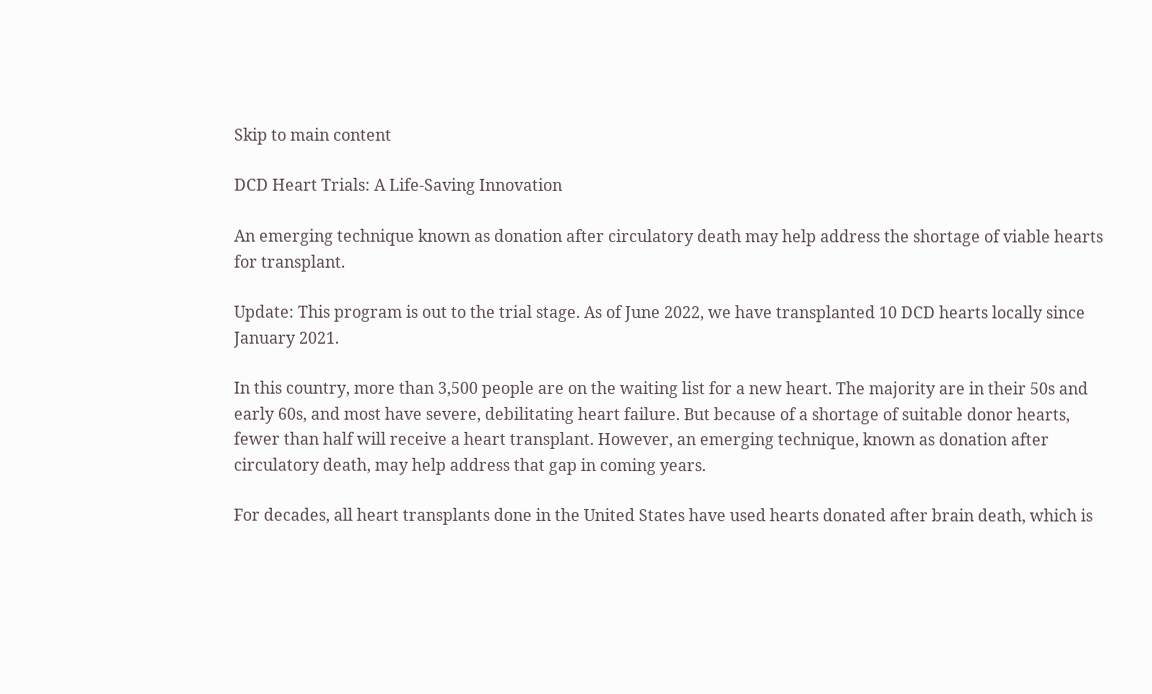Skip to main content

DCD Heart Trials: A Life-Saving Innovation

An emerging technique known as donation after circulatory death may help address the shortage of viable hearts for transplant.

Update: This program is out to the trial stage. As of June 2022, we have transplanted 10 DCD hearts locally since January 2021.

In this country, more than 3,500 people are on the waiting list for a new heart. The majority are in their 50s and early 60s, and most have severe, debilitating heart failure. But because of a shortage of suitable donor hearts, fewer than half will receive a heart transplant. However, an emerging technique, known as donation after circulatory death, may help address that gap in coming years.

For decades, all heart transplants done in the United States have used hearts donated after brain death, which is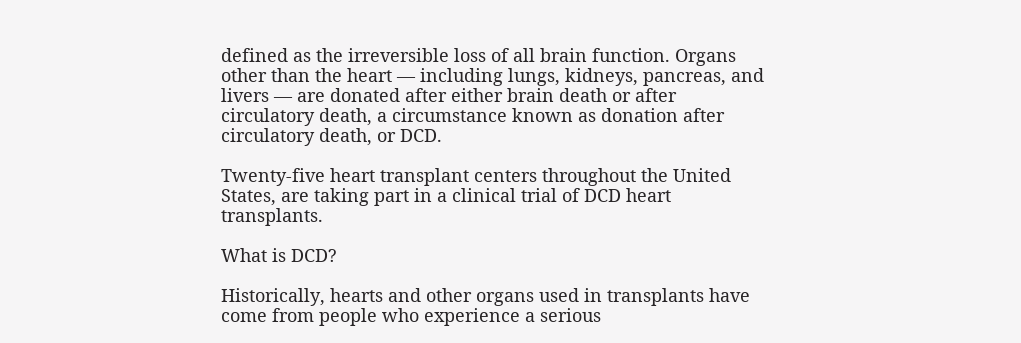defined as the irreversible loss of all brain function. Organs other than the heart — including lungs, kidneys, pancreas, and livers — are donated after either brain death or after circulatory death, a circumstance known as donation after circulatory death, or DCD.

Twenty-five heart transplant centers throughout the United States, are taking part in a clinical trial of DCD heart transplants.

What is DCD?

Historically, hearts and other organs used in transplants have come from people who experience a serious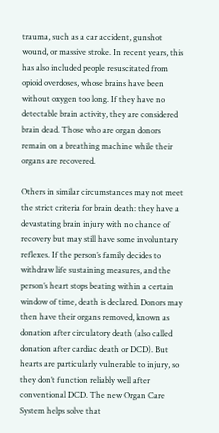trauma, such as a car accident, gunshot wound, or massive stroke. In recent years, this has also included people resuscitated from opioid overdoses, whose brains have been without oxygen too long. If they have no detectable brain activity, they are considered brain dead. Those who are organ donors remain on a breathing machine while their organs are recovered.

Others in similar circumstances may not meet the strict criteria for brain death: they have a devastating brain injury with no chance of recovery but may still have some involuntary reflexes. If the person’s family decides to withdraw life sustaining measures, and the person’s heart stops beating within a certain window of time, death is declared. Donors may then have their organs removed, known as donation after circulatory death (also called donation after cardiac death or DCD). But hearts are particularly vulnerable to injury, so they don’t function reliably well after conventional DCD. The new Organ Care System helps solve that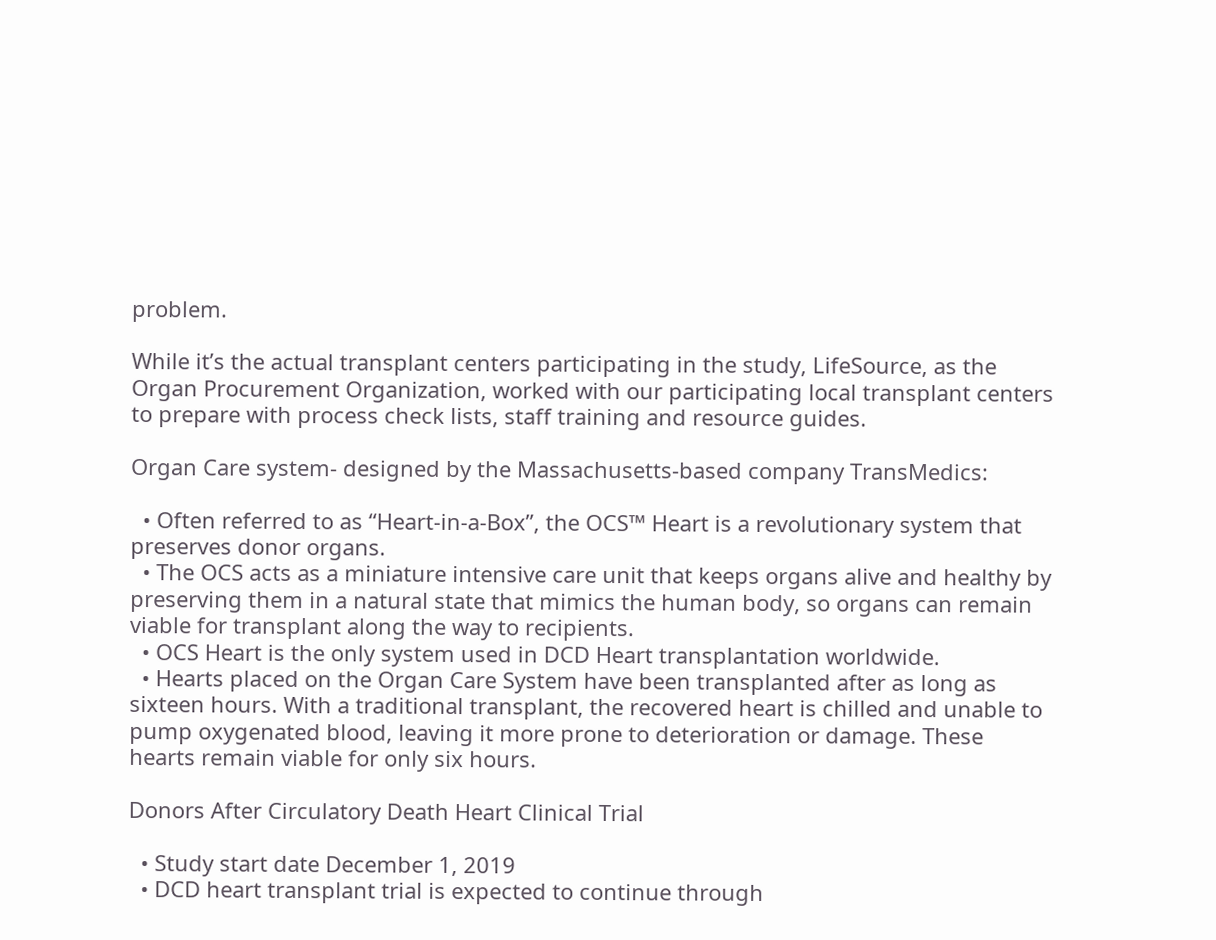problem.

While it’s the actual transplant centers participating in the study, LifeSource, as the Organ Procurement Organization, worked with our participating local transplant centers to prepare with process check lists, staff training and resource guides.

Organ Care system- designed by the Massachusetts-based company TransMedics:

  • Often referred to as “Heart-in-a-Box”, the OCS™ Heart is a revolutionary system that preserves donor organs.
  • The OCS acts as a miniature intensive care unit that keeps organs alive and healthy by preserving them in a natural state that mimics the human body, so organs can remain viable for transplant along the way to recipients.
  • OCS Heart is the only system used in DCD Heart transplantation worldwide.
  • Hearts placed on the Organ Care System have been transplanted after as long as sixteen hours. With a traditional transplant, the recovered heart is chilled and unable to pump oxygenated blood, leaving it more prone to deterioration or damage. These hearts remain viable for only six hours.

Donors After Circulatory Death Heart Clinical Trial

  • Study start date December 1, 2019
  • DCD heart transplant trial is expected to continue through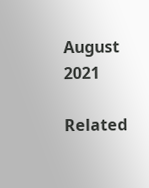August 2021

Related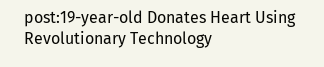post:19-year-old Donates Heart Using Revolutionary Technology